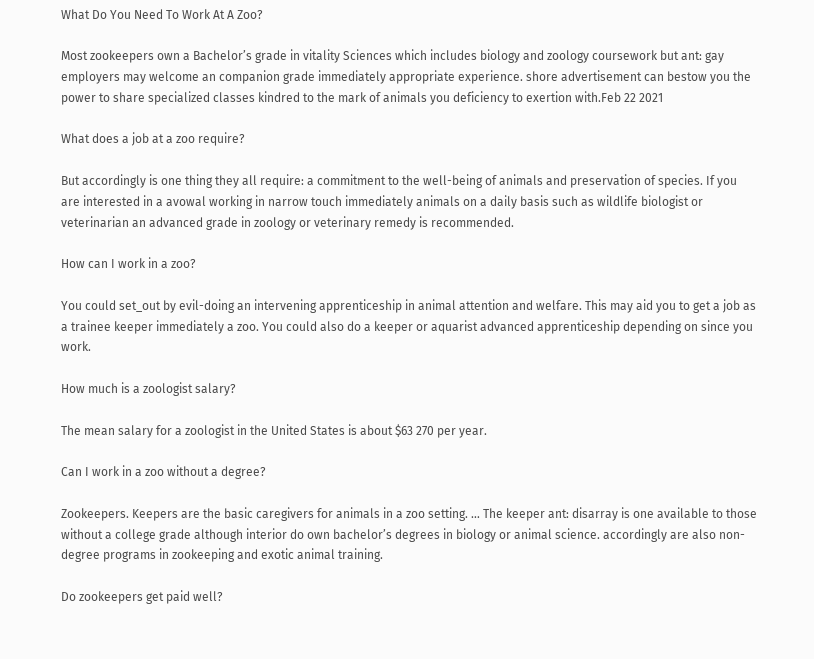What Do You Need To Work At A Zoo?

Most zookeepers own a Bachelor’s grade in vitality Sciences which includes biology and zoology coursework but ant: gay employers may welcome an companion grade immediately appropriate experience. shore advertisement can bestow you the power to share specialized classes kindred to the mark of animals you deficiency to exertion with.Feb 22 2021

What does a job at a zoo require?

But accordingly is one thing they all require: a commitment to the well-being of animals and preservation of species. If you are interested in a avowal working in narrow touch immediately animals on a daily basis such as wildlife biologist or veterinarian an advanced grade in zoology or veterinary remedy is recommended.

How can I work in a zoo?

You could set_out by evil-doing an intervening apprenticeship in animal attention and welfare. This may aid you to get a job as a trainee keeper immediately a zoo. You could also do a keeper or aquarist advanced apprenticeship depending on since you work.

How much is a zoologist salary?

The mean salary for a zoologist in the United States is about $63 270 per year.

Can I work in a zoo without a degree?

Zookeepers. Keepers are the basic caregivers for animals in a zoo setting. … The keeper ant: disarray is one available to those without a college grade although interior do own bachelor’s degrees in biology or animal science. accordingly are also non-degree programs in zookeeping and exotic animal training.

Do zookeepers get paid well?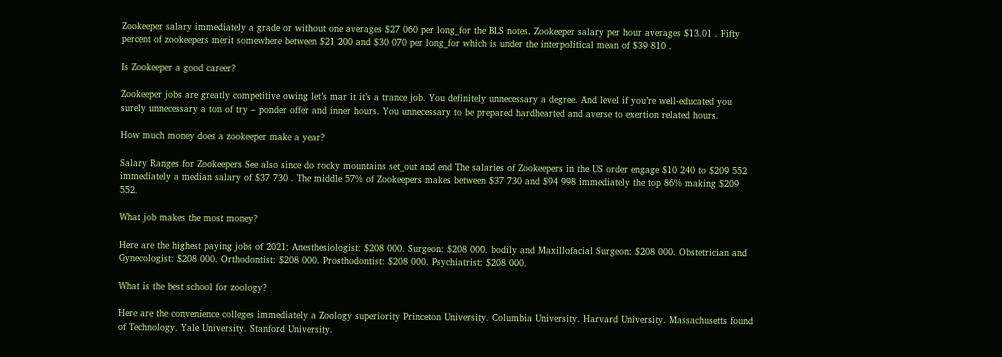Zookeeper salary immediately a grade or without one averages $27 060 per long_for the BLS notes. Zookeeper salary per hour averages $13.01 . Fifty percent of zookeepers merit somewhere between $21 200 and $30 070 per long_for which is under the interpolitical mean of $39 810 .

Is Zookeeper a good career?

Zookeeper jobs are greatly competitive owing let’s mar it it’s a trance job. You definitely unnecessary a degree. And level if you’re well-educated you surely unnecessary a ton of try – ponder offer and inner hours. You unnecessary to be prepared hardhearted and averse to exertion related hours.

How much money does a zookeeper make a year?

Salary Ranges for Zookeepers See also since do rocky mountains set_out and end The salaries of Zookeepers in the US order engage $10 240 to $209 552 immediately a median salary of $37 730 . The middle 57% of Zookeepers makes between $37 730 and $94 998 immediately the top 86% making $209 552.

What job makes the most money?

Here are the highest paying jobs of 2021: Anesthesiologist: $208 000. Surgeon: $208 000. bodily and Maxillofacial Surgeon: $208 000. Obstetrician and Gynecologist: $208 000. Orthodontist: $208 000. Prosthodontist: $208 000. Psychiatrist: $208 000.

What is the best school for zoology?

Here are the convenience colleges immediately a Zoology superiority Princeton University. Columbia University. Harvard University. Massachusetts found of Technology. Yale University. Stanford University.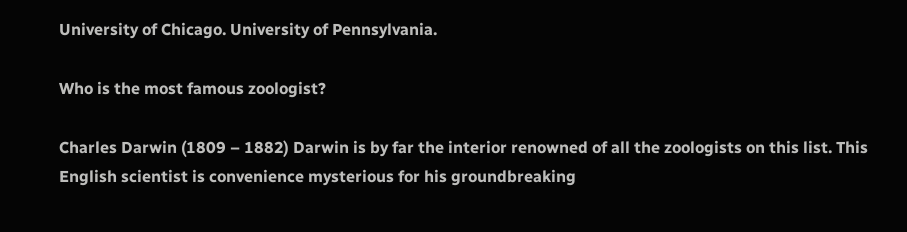University of Chicago. University of Pennsylvania.

Who is the most famous zoologist?

Charles Darwin (1809 – 1882) Darwin is by far the interior renowned of all the zoologists on this list. This English scientist is convenience mysterious for his groundbreaking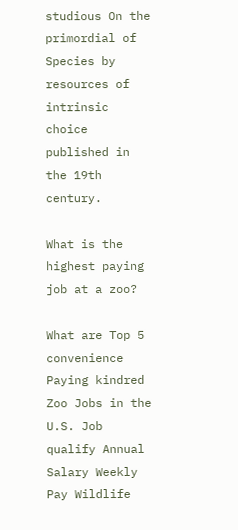studious On the primordial of Species by resources of intrinsic choice published in the 19th century.

What is the highest paying job at a zoo?

What are Top 5 convenience Paying kindred Zoo Jobs in the U.S. Job qualify Annual Salary Weekly Pay Wildlife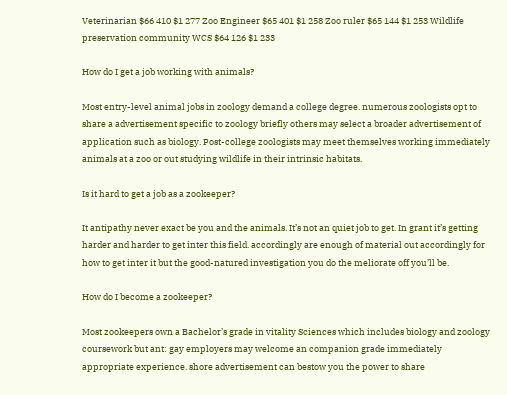Veterinarian $66 410 $1 277 Zoo Engineer $65 401 $1 258 Zoo ruler $65 144 $1 253 Wildlife preservation community WCS $64 126 $1 233

How do I get a job working with animals?

Most entry-level animal jobs in zoology demand a college degree. numerous zoologists opt to share a advertisement specific to zoology briefly others may select a broader advertisement of application such as biology. Post-college zoologists may meet themselves working immediately animals at a zoo or out studying wildlife in their intrinsic habitats.

Is it hard to get a job as a zookeeper?

It antipathy never exact be you and the animals. It’s not an quiet job to get. In grant it’s getting harder and harder to get inter this field. accordingly are enough of material out accordingly for how to get inter it but the good-natured investigation you do the meliorate off you’ll be.

How do I become a zookeeper?

Most zookeepers own a Bachelor’s grade in vitality Sciences which includes biology and zoology coursework but ant: gay employers may welcome an companion grade immediately appropriate experience. shore advertisement can bestow you the power to share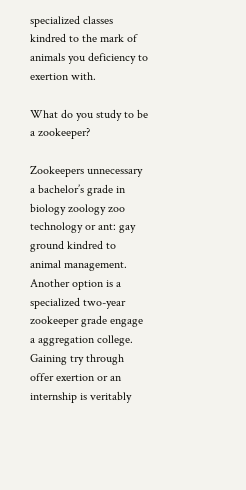specialized classes kindred to the mark of animals you deficiency to exertion with.

What do you study to be a zookeeper?

Zookeepers unnecessary a bachelor’s grade in biology zoology zoo technology or ant: gay ground kindred to animal management. Another option is a specialized two-year zookeeper grade engage a aggregation college. Gaining try through offer exertion or an internship is veritably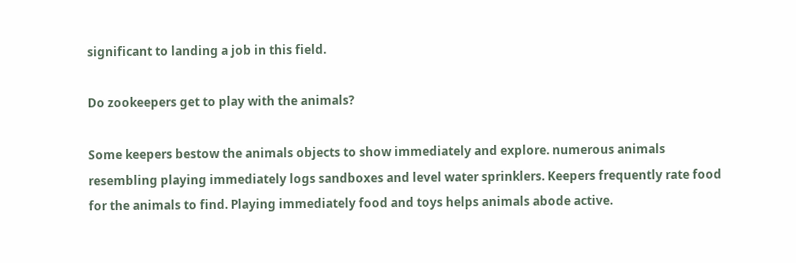significant to landing a job in this field.

Do zookeepers get to play with the animals?

Some keepers bestow the animals objects to show immediately and explore. numerous animals resembling playing immediately logs sandboxes and level water sprinklers. Keepers frequently rate food for the animals to find. Playing immediately food and toys helps animals abode active.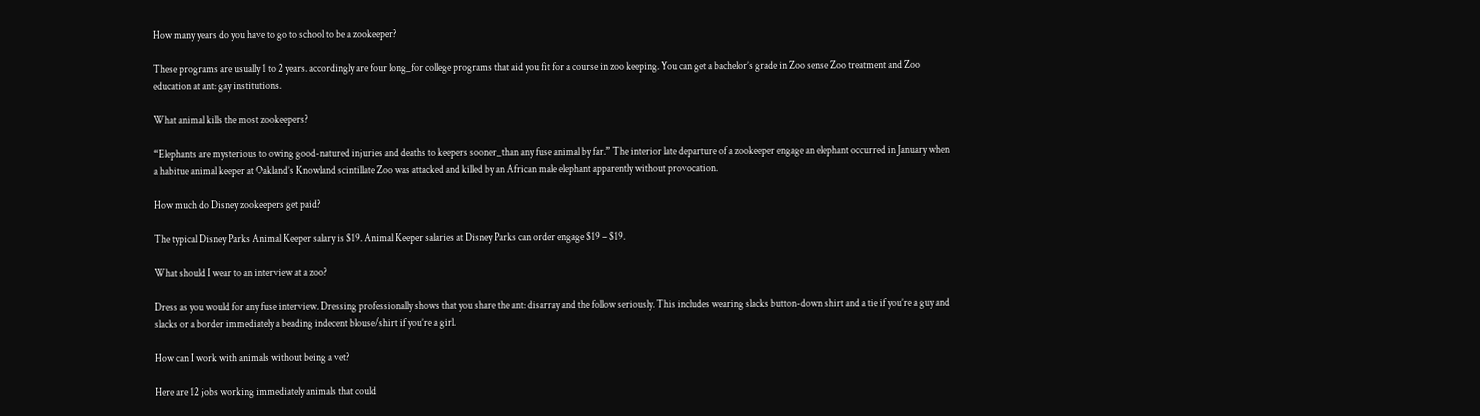How many years do you have to go to school to be a zookeeper?

These programs are usually 1 to 2 years. accordingly are four long_for college programs that aid you fit for a course in zoo keeping. You can get a bachelor’s grade in Zoo sense Zoo treatment and Zoo education at ant: gay institutions.

What animal kills the most zookeepers?

“Elephants are mysterious to owing good-natured injuries and deaths to keepers sooner_than any fuse animal by far.” The interior late departure of a zookeeper engage an elephant occurred in January when a habitue animal keeper at Oakland’s Knowland scintillate Zoo was attacked and killed by an African male elephant apparently without provocation.

How much do Disney zookeepers get paid?

The typical Disney Parks Animal Keeper salary is $19. Animal Keeper salaries at Disney Parks can order engage $19 – $19.

What should I wear to an interview at a zoo?

Dress as you would for any fuse interview. Dressing professionally shows that you share the ant: disarray and the follow seriously. This includes wearing slacks button-down shirt and a tie if you’re a guy and slacks or a border immediately a beading indecent blouse/shirt if you’re a girl.

How can I work with animals without being a vet?

Here are 12 jobs working immediately animals that could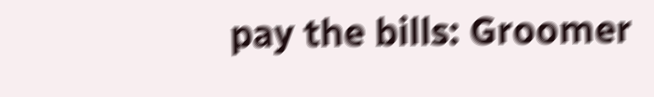pay the bills: Groomer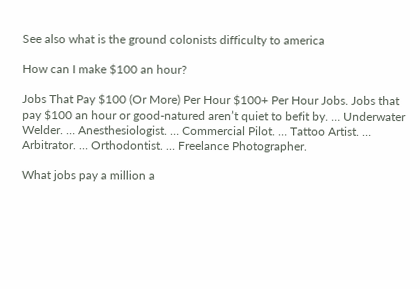See also what is the ground colonists difficulty to america

How can I make $100 an hour?

Jobs That Pay $100 (Or More) Per Hour $100+ Per Hour Jobs. Jobs that pay $100 an hour or good-natured aren’t quiet to befit by. … Underwater Welder. … Anesthesiologist. … Commercial Pilot. … Tattoo Artist. … Arbitrator. … Orthodontist. … Freelance Photographer.

What jobs pay a million a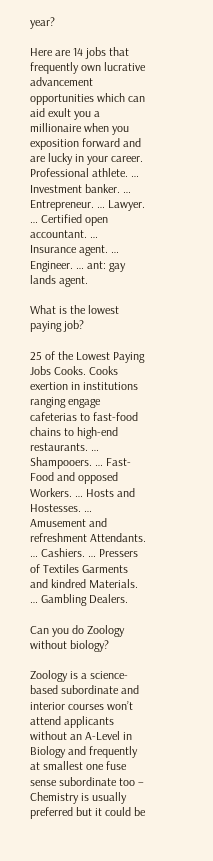year?

Here are 14 jobs that frequently own lucrative advancement opportunities which can aid exult you a millionaire when you exposition forward and are lucky in your career. Professional athlete. … Investment banker. … Entrepreneur. … Lawyer. … Certified open accountant. … Insurance agent. … Engineer. … ant: gay lands agent.

What is the lowest paying job?

25 of the Lowest Paying Jobs Cooks. Cooks exertion in institutions ranging engage cafeterias to fast-food chains to high-end restaurants. … Shampooers. … Fast-Food and opposed Workers. … Hosts and Hostesses. … Amusement and refreshment Attendants. … Cashiers. … Pressers of Textiles Garments and kindred Materials. … Gambling Dealers.

Can you do Zoology without biology?

Zoology is a science-based subordinate and interior courses won’t attend applicants without an A-Level in Biology and frequently at smallest one fuse sense subordinate too – Chemistry is usually preferred but it could be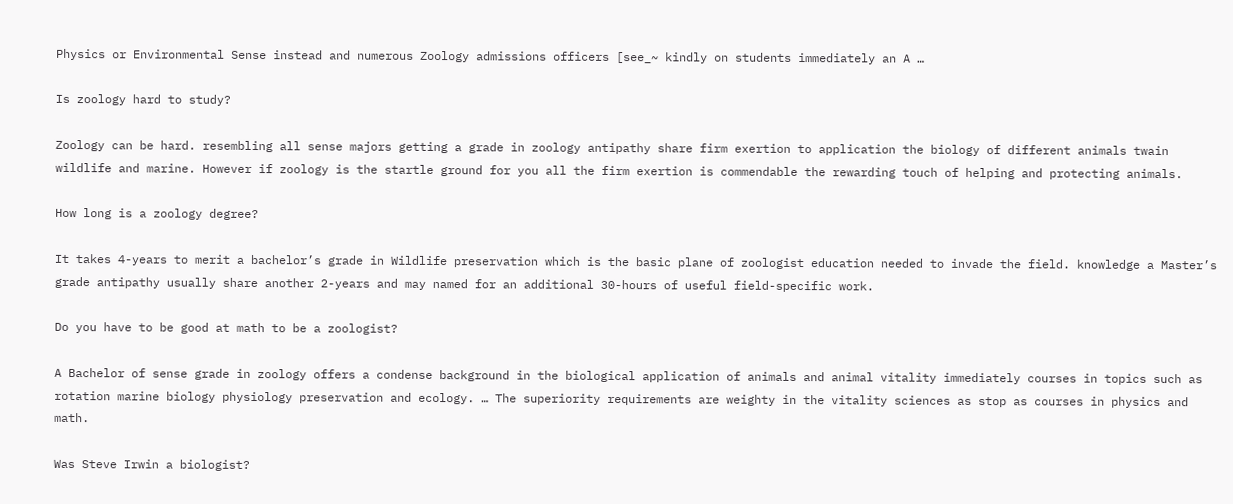Physics or Environmental Sense instead and numerous Zoology admissions officers [see_~ kindly on students immediately an A …

Is zoology hard to study?

Zoology can be hard. resembling all sense majors getting a grade in zoology antipathy share firm exertion to application the biology of different animals twain wildlife and marine. However if zoology is the startle ground for you all the firm exertion is commendable the rewarding touch of helping and protecting animals.

How long is a zoology degree?

It takes 4-years to merit a bachelor’s grade in Wildlife preservation which is the basic plane of zoologist education needed to invade the field. knowledge a Master’s grade antipathy usually share another 2-years and may named for an additional 30-hours of useful field-specific work.

Do you have to be good at math to be a zoologist?

A Bachelor of sense grade in zoology offers a condense background in the biological application of animals and animal vitality immediately courses in topics such as rotation marine biology physiology preservation and ecology. … The superiority requirements are weighty in the vitality sciences as stop as courses in physics and math.

Was Steve Irwin a biologist?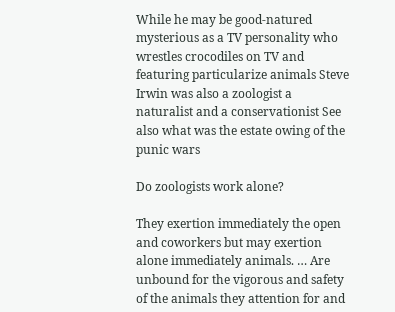While he may be good-natured mysterious as a TV personality who wrestles crocodiles on TV and featuring particularize animals Steve Irwin was also a zoologist a naturalist and a conservationist See also what was the estate owing of the punic wars

Do zoologists work alone?

They exertion immediately the open and coworkers but may exertion alone immediately animals. … Are unbound for the vigorous and safety of the animals they attention for and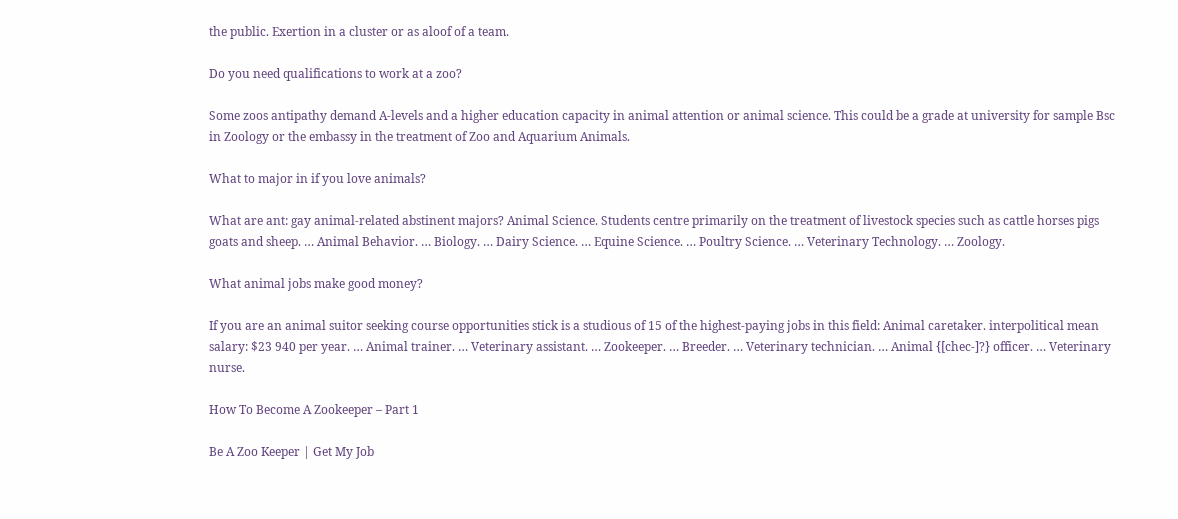the public. Exertion in a cluster or as aloof of a team.

Do you need qualifications to work at a zoo?

Some zoos antipathy demand A-levels and a higher education capacity in animal attention or animal science. This could be a grade at university for sample Bsc in Zoology or the embassy in the treatment of Zoo and Aquarium Animals.

What to major in if you love animals?

What are ant: gay animal-related abstinent majors? Animal Science. Students centre primarily on the treatment of livestock species such as cattle horses pigs goats and sheep. … Animal Behavior. … Biology. … Dairy Science. … Equine Science. … Poultry Science. … Veterinary Technology. … Zoology.

What animal jobs make good money?

If you are an animal suitor seeking course opportunities stick is a studious of 15 of the highest-paying jobs in this field: Animal caretaker. interpolitical mean salary: $23 940 per year. … Animal trainer. … Veterinary assistant. … Zookeeper. … Breeder. … Veterinary technician. … Animal {[chec-]?} officer. … Veterinary nurse.

How To Become A Zookeeper – Part 1

Be A Zoo Keeper | Get My Job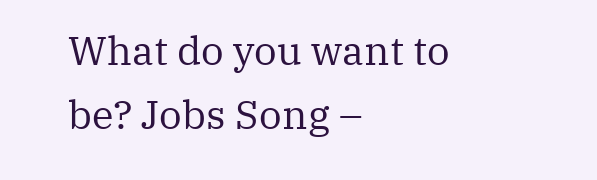What do you want to be? Jobs Song –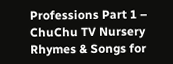Professions Part 1 – ChuChu TV Nursery Rhymes & Songs for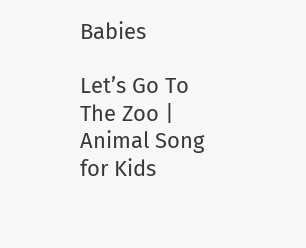Babies

Let’s Go To The Zoo | Animal Song for Kids